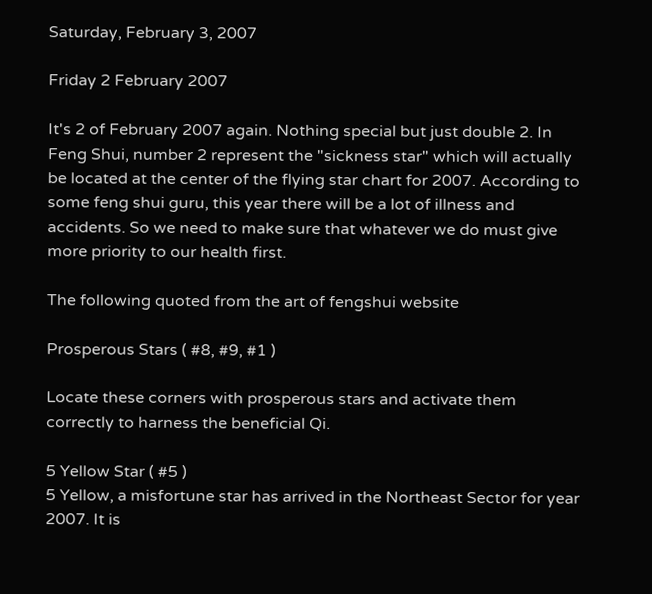Saturday, February 3, 2007

Friday 2 February 2007

It's 2 of February 2007 again. Nothing special but just double 2. In Feng Shui, number 2 represent the "sickness star" which will actually be located at the center of the flying star chart for 2007. According to some feng shui guru, this year there will be a lot of illness and accidents. So we need to make sure that whatever we do must give more priority to our health first.

The following quoted from the art of fengshui website

Prosperous Stars ( #8, #9, #1 )

Locate these corners with prosperous stars and activate them correctly to harness the beneficial Qi.

5 Yellow Star ( #5 )
5 Yellow, a misfortune star has arrived in the Northeast Sector for year 2007. It is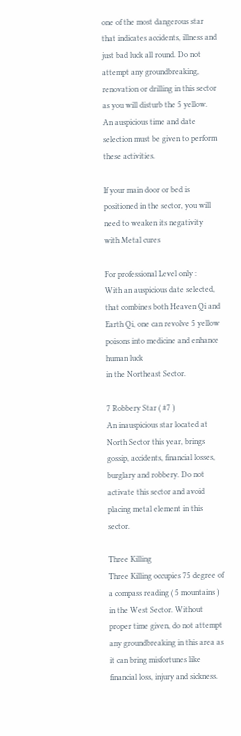one of the most dangerous star that indicates accidents, illness and just bad luck all round. Do not attempt any groundbreaking, renovation or drilling in this sector as you will disturb the 5 yellow. An auspicious time and date selection must be given to perform these activities.

If your main door or bed is positioned in the sector, you will need to weaken its negativity with Metal cures

For professional Level only :
With an auspicious date selected, that combines both Heaven Qi and Earth Qi, one can revolve 5 yellow poisons into medicine and enhance human luck
in the Northeast Sector.

7 Robbery Star ( #7 )
An inauspicious star located at North Sector this year, brings gossip, accidents, financial losses, burglary and robbery. Do not activate this sector and avoid placing metal element in this sector.

Three Killing
Three Killing occupies 75 degree of a compass reading ( 5 mountains ) in the West Sector. Without proper time given, do not attempt any groundbreaking in this area as it can bring misfortunes like financial loss, injury and sickness.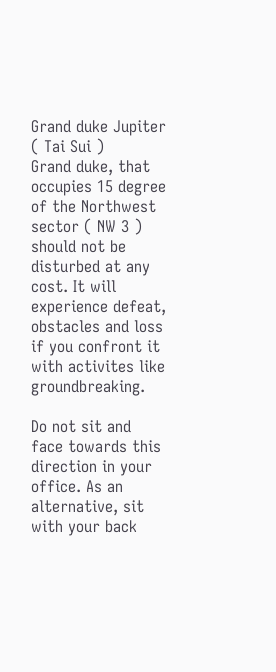Grand duke Jupiter ( Tai Sui )
Grand duke, that occupies 15 degree of the Northwest sector ( NW 3 ) should not be disturbed at any cost. It will experience defeat, obstacles and loss if you confront it with activites like groundbreaking.

Do not sit and face towards this direction in your office. As an alternative, sit with your back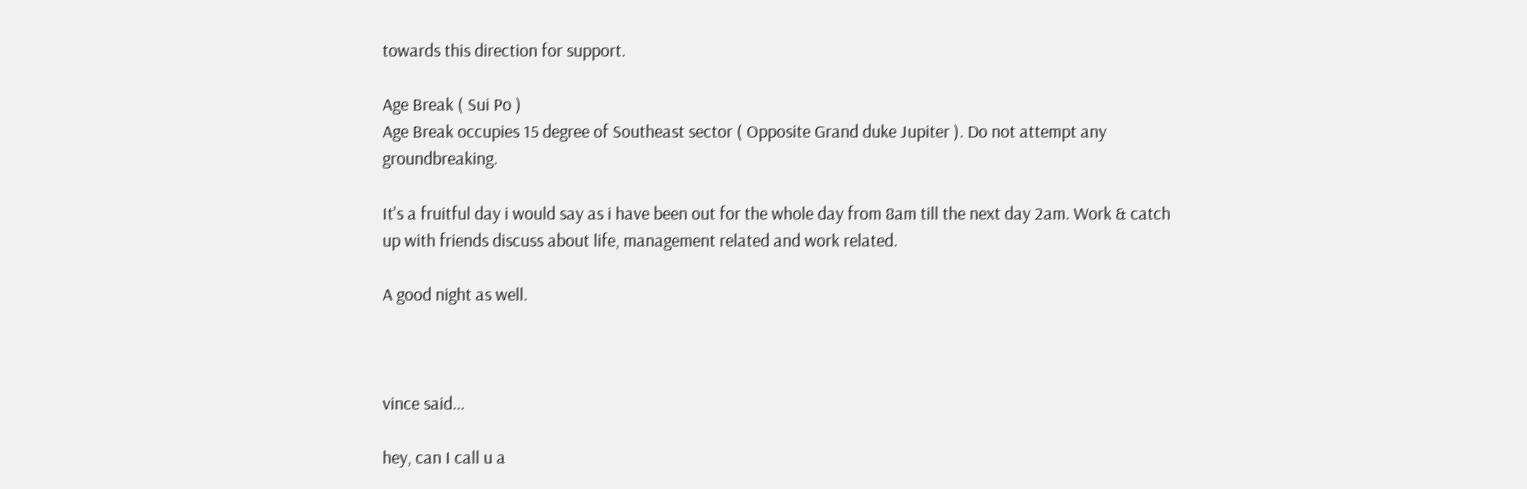towards this direction for support.

Age Break ( Sui Po )
Age Break occupies 15 degree of Southeast sector ( Opposite Grand duke Jupiter ). Do not attempt any groundbreaking.

It's a fruitful day i would say as i have been out for the whole day from 8am till the next day 2am. Work & catch up with friends discuss about life, management related and work related.

A good night as well.



vince said...

hey, can I call u a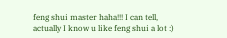feng shui master haha!!! I can tell, actually I know u like feng shui a lot :)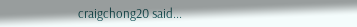craigchong20 said...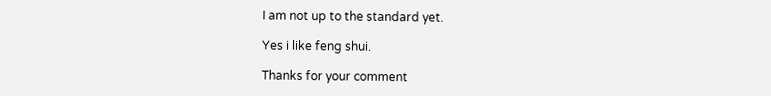I am not up to the standard yet.

Yes i like feng shui.

Thanks for your comment